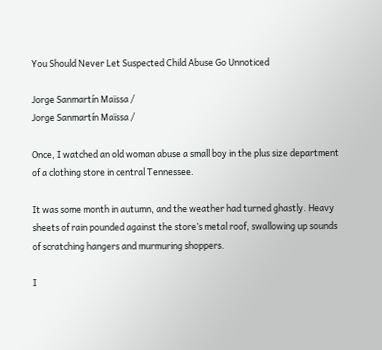You Should Never Let Suspected Child Abuse Go Unnoticed

Jorge Sanmartín Maïssa /
Jorge Sanmartín Maïssa /

Once, I watched an old woman abuse a small boy in the plus size department of a clothing store in central Tennessee.

It was some month in autumn, and the weather had turned ghastly. Heavy sheets of rain pounded against the store’s metal roof, swallowing up sounds of scratching hangers and murmuring shoppers.

I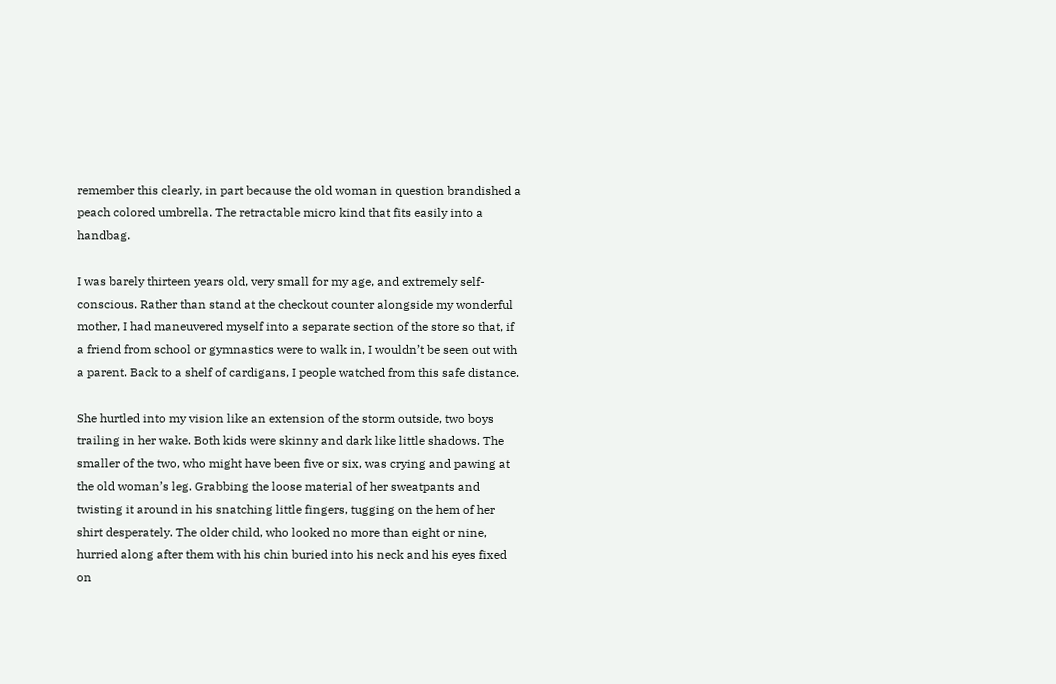remember this clearly, in part because the old woman in question brandished a peach colored umbrella. The retractable micro kind that fits easily into a handbag.

I was barely thirteen years old, very small for my age, and extremely self-conscious. Rather than stand at the checkout counter alongside my wonderful mother, I had maneuvered myself into a separate section of the store so that, if a friend from school or gymnastics were to walk in, I wouldn’t be seen out with a parent. Back to a shelf of cardigans, I people watched from this safe distance.

She hurtled into my vision like an extension of the storm outside, two boys trailing in her wake. Both kids were skinny and dark like little shadows. The smaller of the two, who might have been five or six, was crying and pawing at the old woman’s leg. Grabbing the loose material of her sweatpants and twisting it around in his snatching little fingers, tugging on the hem of her shirt desperately. The older child, who looked no more than eight or nine, hurried along after them with his chin buried into his neck and his eyes fixed on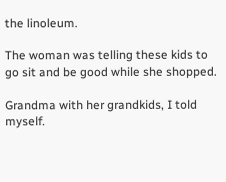the linoleum.

The woman was telling these kids to go sit and be good while she shopped.

Grandma with her grandkids, I told myself.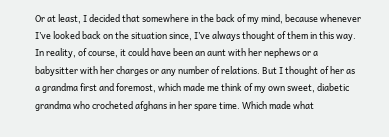Or at least, I decided that somewhere in the back of my mind, because whenever I’ve looked back on the situation since, I’ve always thought of them in this way. In reality, of course, it could have been an aunt with her nephews or a babysitter with her charges or any number of relations. But I thought of her as a grandma first and foremost, which made me think of my own sweet, diabetic grandma who crocheted afghans in her spare time. Which made what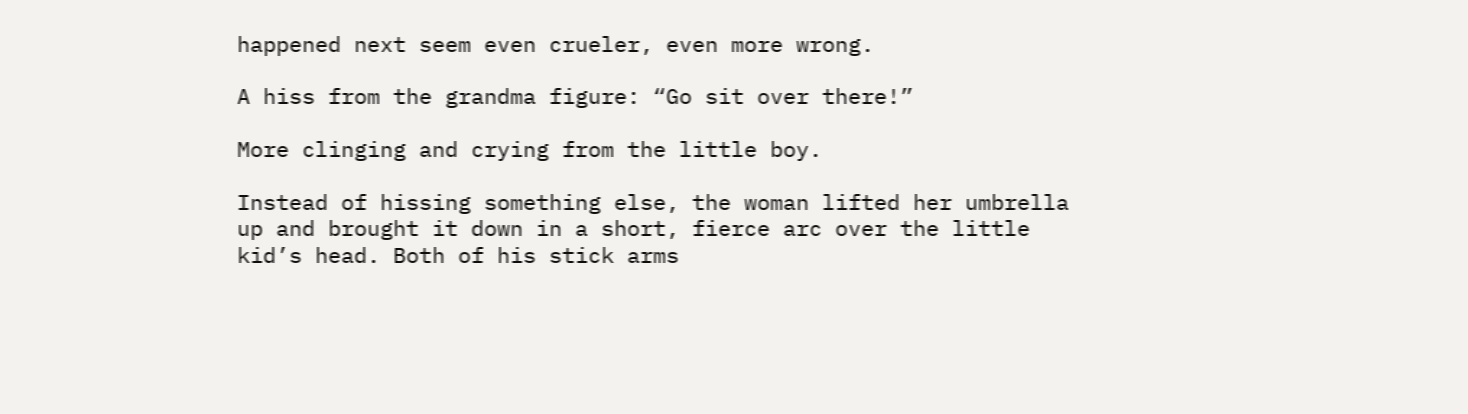happened next seem even crueler, even more wrong.

A hiss from the grandma figure: “Go sit over there!”

More clinging and crying from the little boy.

Instead of hissing something else, the woman lifted her umbrella up and brought it down in a short, fierce arc over the little kid’s head. Both of his stick arms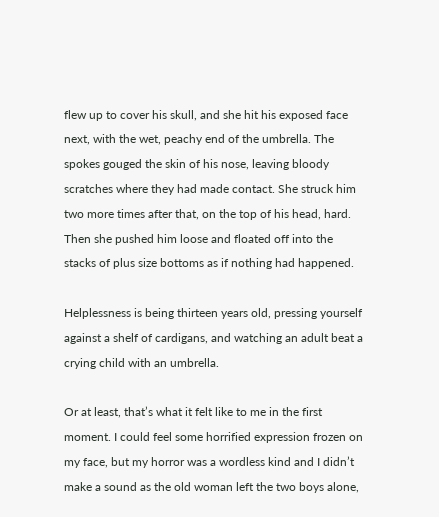flew up to cover his skull, and she hit his exposed face next, with the wet, peachy end of the umbrella. The spokes gouged the skin of his nose, leaving bloody scratches where they had made contact. She struck him two more times after that, on the top of his head, hard. Then she pushed him loose and floated off into the stacks of plus size bottoms as if nothing had happened.

Helplessness is being thirteen years old, pressing yourself against a shelf of cardigans, and watching an adult beat a crying child with an umbrella.

Or at least, that’s what it felt like to me in the first moment. I could feel some horrified expression frozen on my face, but my horror was a wordless kind and I didn’t make a sound as the old woman left the two boys alone,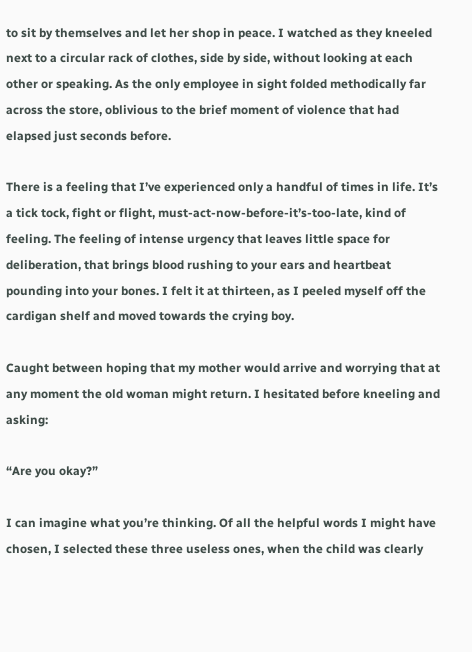to sit by themselves and let her shop in peace. I watched as they kneeled next to a circular rack of clothes, side by side, without looking at each other or speaking. As the only employee in sight folded methodically far across the store, oblivious to the brief moment of violence that had elapsed just seconds before.

There is a feeling that I’ve experienced only a handful of times in life. It’s a tick tock, fight or flight, must-act-now-before-it’s-too-late, kind of feeling. The feeling of intense urgency that leaves little space for deliberation, that brings blood rushing to your ears and heartbeat pounding into your bones. I felt it at thirteen, as I peeled myself off the cardigan shelf and moved towards the crying boy.

Caught between hoping that my mother would arrive and worrying that at any moment the old woman might return. I hesitated before kneeling and asking:

“Are you okay?”

I can imagine what you’re thinking. Of all the helpful words I might have chosen, I selected these three useless ones, when the child was clearly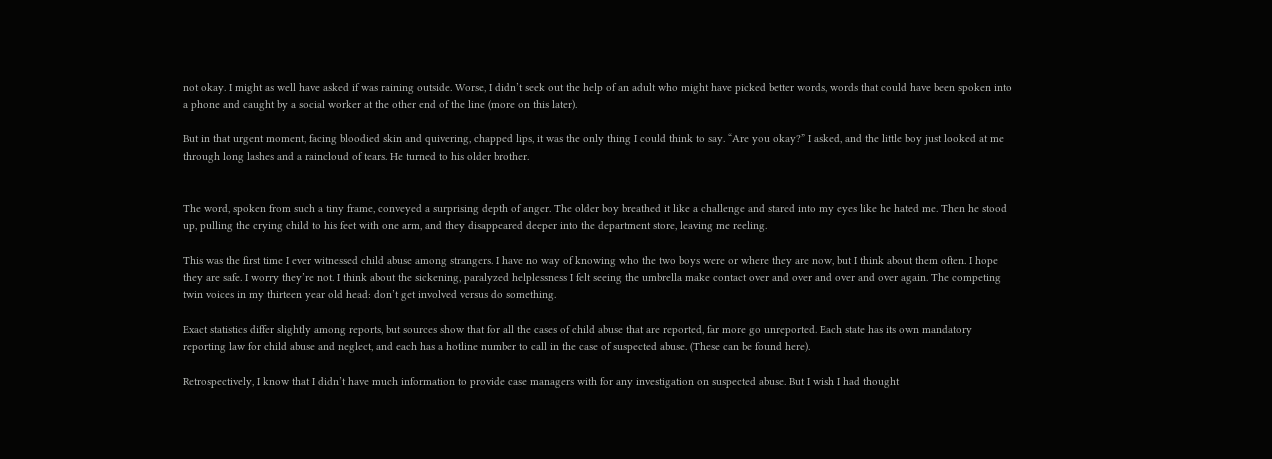not okay. I might as well have asked if was raining outside. Worse, I didn’t seek out the help of an adult who might have picked better words, words that could have been spoken into a phone and caught by a social worker at the other end of the line (more on this later).

But in that urgent moment, facing bloodied skin and quivering, chapped lips, it was the only thing I could think to say. “Are you okay?” I asked, and the little boy just looked at me through long lashes and a raincloud of tears. He turned to his older brother.


The word, spoken from such a tiny frame, conveyed a surprising depth of anger. The older boy breathed it like a challenge and stared into my eyes like he hated me. Then he stood up, pulling the crying child to his feet with one arm, and they disappeared deeper into the department store, leaving me reeling.

This was the first time I ever witnessed child abuse among strangers. I have no way of knowing who the two boys were or where they are now, but I think about them often. I hope they are safe. I worry they’re not. I think about the sickening, paralyzed helplessness I felt seeing the umbrella make contact over and over and over and over again. The competing twin voices in my thirteen year old head: don’t get involved versus do something.

Exact statistics differ slightly among reports, but sources show that for all the cases of child abuse that are reported, far more go unreported. Each state has its own mandatory reporting law for child abuse and neglect, and each has a hotline number to call in the case of suspected abuse. (These can be found here).

Retrospectively, I know that I didn’t have much information to provide case managers with for any investigation on suspected abuse. But I wish I had thought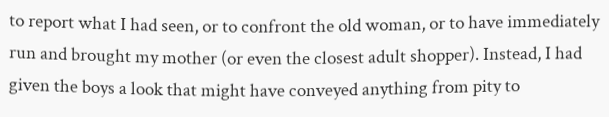to report what I had seen, or to confront the old woman, or to have immediately run and brought my mother (or even the closest adult shopper). Instead, I had given the boys a look that might have conveyed anything from pity to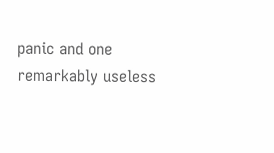panic and one remarkably useless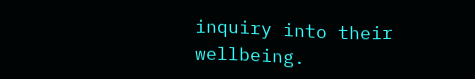inquiry into their wellbeing.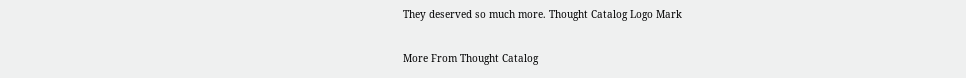They deserved so much more. Thought Catalog Logo Mark

More From Thought Catalog